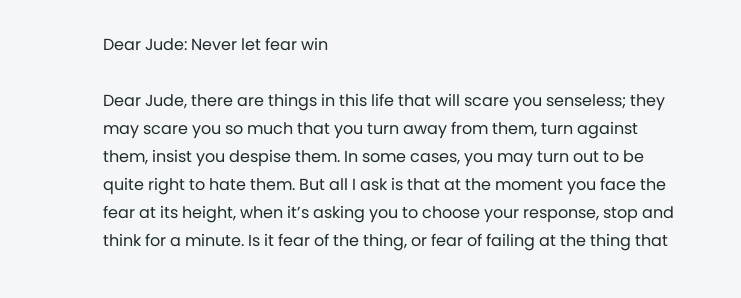Dear Jude: Never let fear win

Dear Jude, there are things in this life that will scare you senseless; they may scare you so much that you turn away from them, turn against them, insist you despise them. In some cases, you may turn out to be quite right to hate them. But all I ask is that at the moment you face the fear at its height, when it’s asking you to choose your response, stop and think for a minute. Is it fear of the thing, or fear of failing at the thing that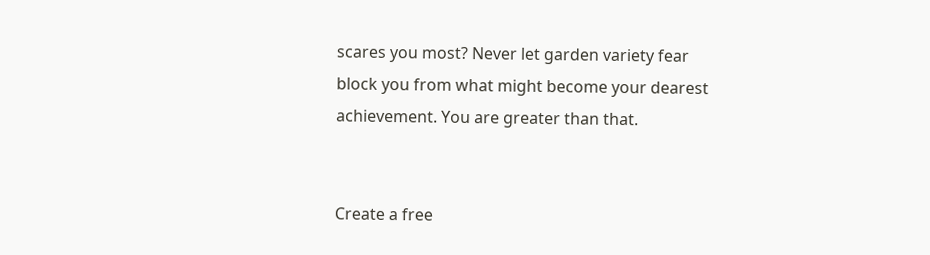scares you most? Never let garden variety fear block you from what might become your dearest achievement. You are greater than that.


Create a free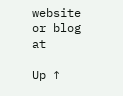website or blog at

Up ↑